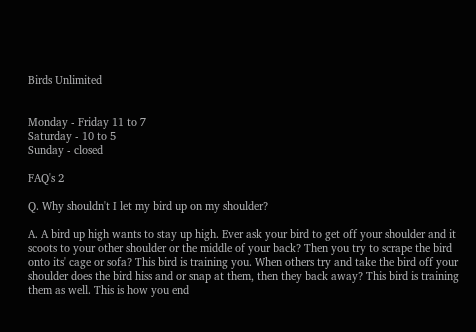Birds Unlimited


Monday - Friday 11 to 7
Saturday - 10 to 5
Sunday - closed

FAQ's 2

Q. Why shouldn't I let my bird up on my shoulder?

A. A bird up high wants to stay up high. Ever ask your bird to get off your shoulder and it scoots to your other shoulder or the middle of your back? Then you try to scrape the bird onto its' cage or sofa? This bird is training you. When others try and take the bird off your shoulder does the bird hiss and or snap at them, then they back away? This bird is training them as well. This is how you end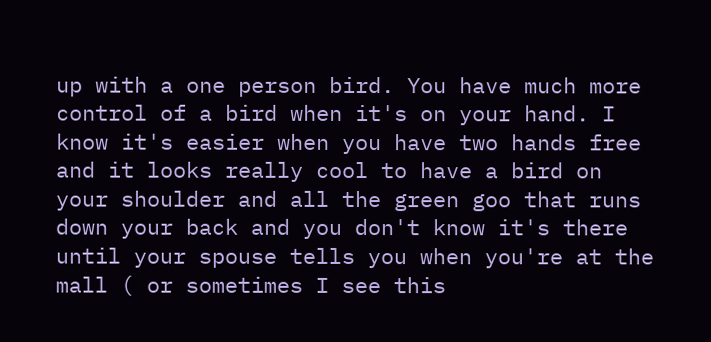up with a one person bird. You have much more control of a bird when it's on your hand. I know it's easier when you have two hands free and it looks really cool to have a bird on your shoulder and all the green goo that runs down your back and you don't know it's there until your spouse tells you when you're at the mall ( or sometimes I see this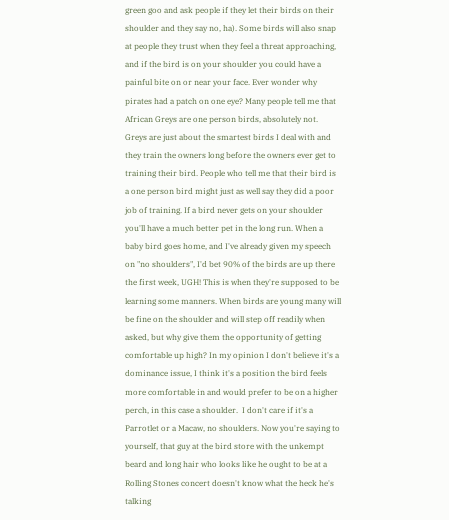green goo and ask people if they let their birds on their shoulder and they say no, ha). Some birds will also snap at people they trust when they feel a threat approaching, and if the bird is on your shoulder you could have a painful bite on or near your face. Ever wonder why pirates had a patch on one eye? Many people tell me that African Greys are one person birds, absolutely not. Greys are just about the smartest birds I deal with and they train the owners long before the owners ever get to training their bird. People who tell me that their bird is a one person bird might just as well say they did a poor job of training. If a bird never gets on your shoulder you'll have a much better pet in the long run. When a baby bird goes home, and I've already given my speech on "no shoulders", I'd bet 90% of the birds are up there the first week, UGH! This is when they're supposed to be learning some manners. When birds are young many will be fine on the shoulder and will step off readily when asked, but why give them the opportunity of getting comfortable up high? In my opinion I don't believe it's a dominance issue, I think it's a position the bird feels more comfortable in and would prefer to be on a higher perch, in this case a shoulder.  I don't care if it's a Parrotlet or a Macaw, no shoulders. Now you're saying to yourself, that guy at the bird store with the unkempt beard and long hair who looks like he ought to be at a Rolling Stones concert doesn't know what the heck he's talking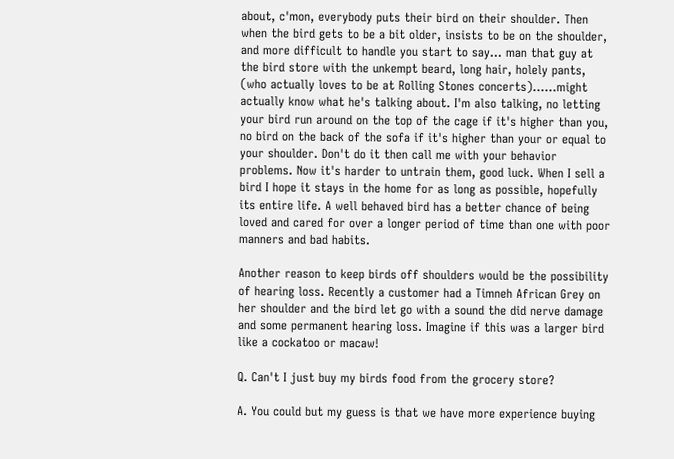about, c'mon, everybody puts their bird on their shoulder. Then when the bird gets to be a bit older, insists to be on the shoulder, and more difficult to handle you start to say... man that guy at the bird store with the unkempt beard, long hair, holely pants, (who actually loves to be at Rolling Stones concerts)......might  actually know what he's talking about. I'm also talking, no letting your bird run around on the top of the cage if it's higher than you, no bird on the back of the sofa if it's higher than your or equal to your shoulder. Don't do it then call me with your behavior problems. Now it's harder to untrain them, good luck. When I sell a bird I hope it stays in the home for as long as possible, hopefully its entire life. A well behaved bird has a better chance of being loved and cared for over a longer period of time than one with poor manners and bad habits.

Another reason to keep birds off shoulders would be the possibility of hearing loss. Recently a customer had a Timneh African Grey on her shoulder and the bird let go with a sound the did nerve damage and some permanent hearing loss. Imagine if this was a larger bird like a cockatoo or macaw!

Q. Can't I just buy my birds food from the grocery store?

A. You could but my guess is that we have more experience buying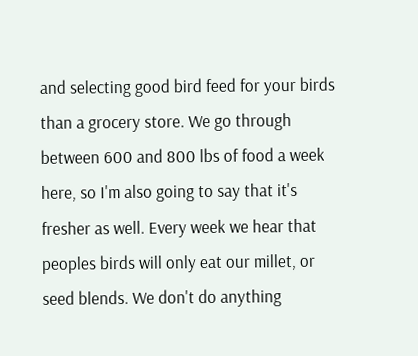and selecting good bird feed for your birds than a grocery store. We go through between 600 and 800 lbs of food a week here, so I'm also going to say that it's fresher as well. Every week we hear that peoples birds will only eat our millet, or seed blends. We don't do anything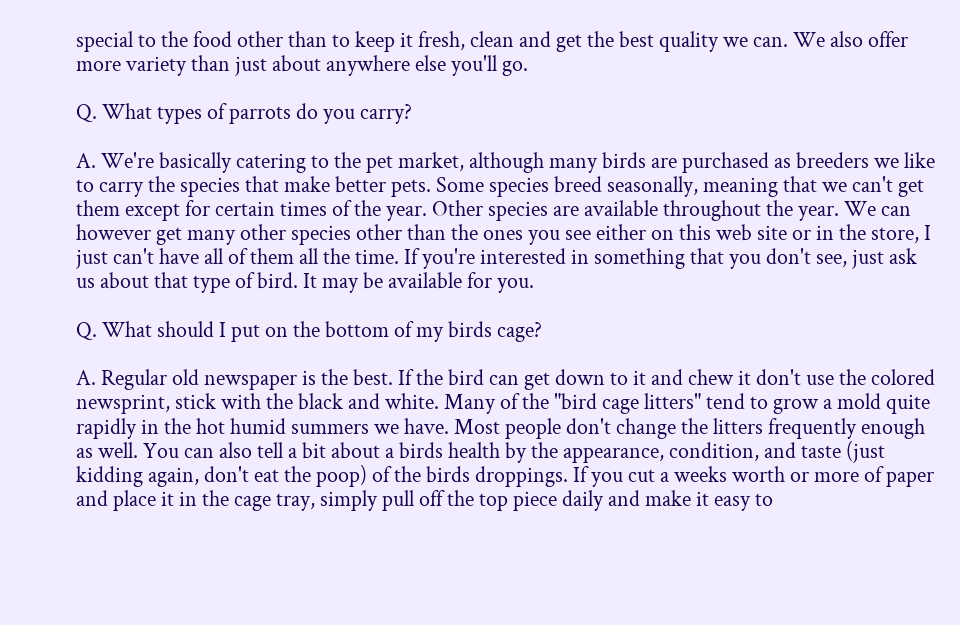special to the food other than to keep it fresh, clean and get the best quality we can. We also offer more variety than just about anywhere else you'll go.

Q. What types of parrots do you carry?

A. We're basically catering to the pet market, although many birds are purchased as breeders we like to carry the species that make better pets. Some species breed seasonally, meaning that we can't get them except for certain times of the year. Other species are available throughout the year. We can however get many other species other than the ones you see either on this web site or in the store, I  just can't have all of them all the time. If you're interested in something that you don't see, just ask us about that type of bird. It may be available for you.

Q. What should I put on the bottom of my birds cage?

A. Regular old newspaper is the best. If the bird can get down to it and chew it don't use the colored newsprint, stick with the black and white. Many of the "bird cage litters" tend to grow a mold quite rapidly in the hot humid summers we have. Most people don't change the litters frequently enough as well. You can also tell a bit about a birds health by the appearance, condition, and taste (just kidding again, don't eat the poop) of the birds droppings. If you cut a weeks worth or more of paper and place it in the cage tray, simply pull off the top piece daily and make it easy to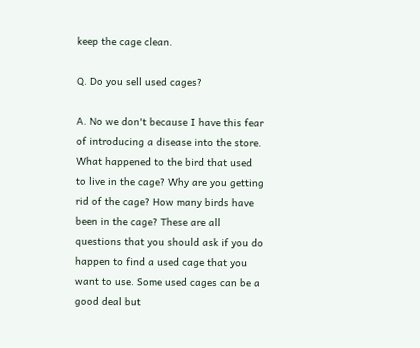keep the cage clean.

Q. Do you sell used cages?

A. No we don't because I have this fear of introducing a disease into the store. What happened to the bird that used to live in the cage? Why are you getting rid of the cage? How many birds have been in the cage? These are all questions that you should ask if you do happen to find a used cage that you want to use. Some used cages can be a good deal but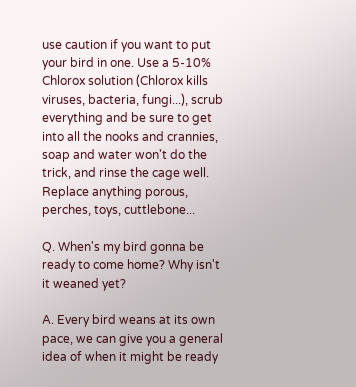use caution if you want to put your bird in one. Use a 5-10% Chlorox solution (Chlorox kills viruses, bacteria, fungi...), scrub everything and be sure to get into all the nooks and crannies, soap and water won't do the trick, and rinse the cage well. Replace anything porous, perches, toys, cuttlebone...

Q. When's my bird gonna be ready to come home? Why isn't it weaned yet?

A. Every bird weans at its own pace, we can give you a general idea of when it might be ready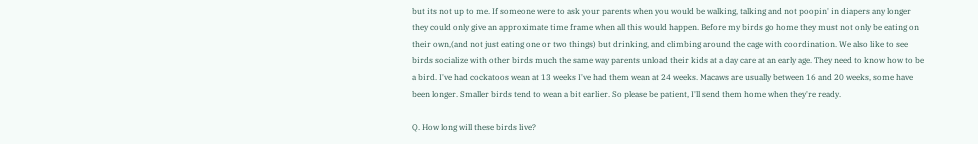but its not up to me. If someone were to ask your parents when you would be walking, talking and not poopin' in diapers any longer they could only give an approximate time frame when all this would happen. Before my birds go home they must not only be eating on their own,(and not just eating one or two things) but drinking, and climbing around the cage with coordination. We also like to see birds socialize with other birds much the same way parents unload their kids at a day care at an early age. They need to know how to be a bird. I've had cockatoos wean at 13 weeks I've had them wean at 24 weeks. Macaws are usually between 16 and 20 weeks, some have been longer. Smaller birds tend to wean a bit earlier. So please be patient, I'll send them home when they're ready.

Q. How long will these birds live?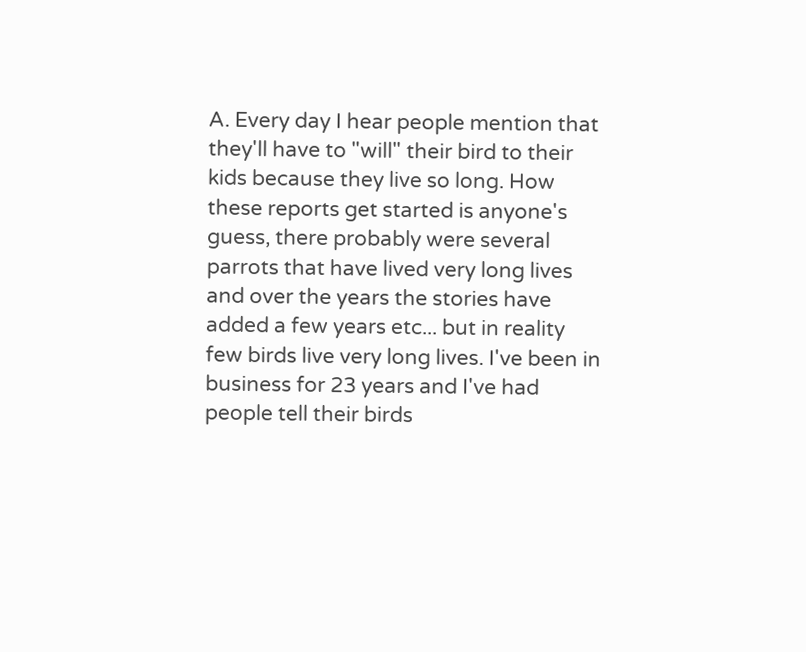A. Every day I hear people mention that they'll have to "will" their bird to their kids because they live so long. How these reports get started is anyone's guess, there probably were several parrots that have lived very long lives and over the years the stories have added a few years etc... but in reality few birds live very long lives. I've been in business for 23 years and I've had people tell their birds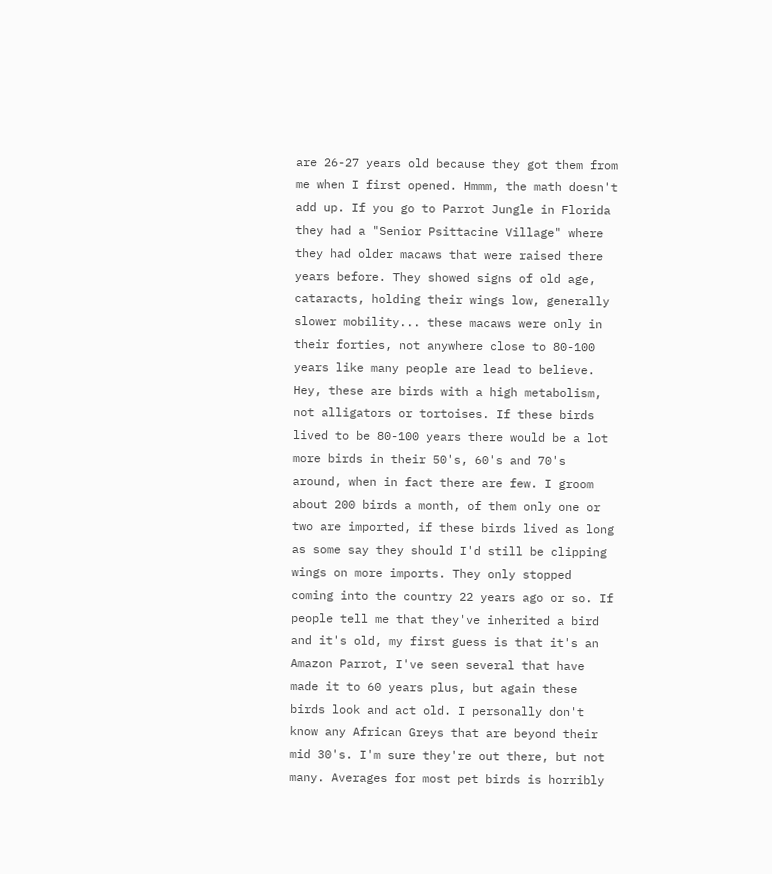are 26-27 years old because they got them from me when I first opened. Hmmm, the math doesn't add up. If you go to Parrot Jungle in Florida they had a "Senior Psittacine Village" where they had older macaws that were raised there years before. They showed signs of old age, cataracts, holding their wings low, generally slower mobility... these macaws were only in their forties, not anywhere close to 80-100 years like many people are lead to believe. Hey, these are birds with a high metabolism, not alligators or tortoises. If these birds lived to be 80-100 years there would be a lot more birds in their 50's, 60's and 70's around, when in fact there are few. I groom about 200 birds a month, of them only one or two are imported, if these birds lived as long as some say they should I'd still be clipping wings on more imports. They only stopped coming into the country 22 years ago or so. If people tell me that they've inherited a bird and it's old, my first guess is that it's an Amazon Parrot, I've seen several that have made it to 60 years plus, but again these birds look and act old. I personally don't know any African Greys that are beyond their mid 30's. I'm sure they're out there, but not many. Averages for most pet birds is horribly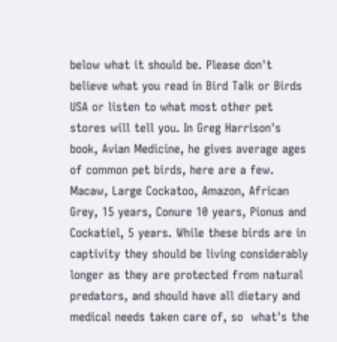below what it should be. Please don't believe what you read in Bird Talk or Birds USA or listen to what most other pet stores will tell you. In Greg Harrison's book, Avian Medicine, he gives average ages of common pet birds, here are a few. Macaw, Large Cockatoo, Amazon, African Grey, 15 years, Conure 10 years, Pionus and Cockatiel, 5 years. While these birds are in captivity they should be living considerably longer as they are protected from natural predators, and should have all dietary and medical needs taken care of, so  what's the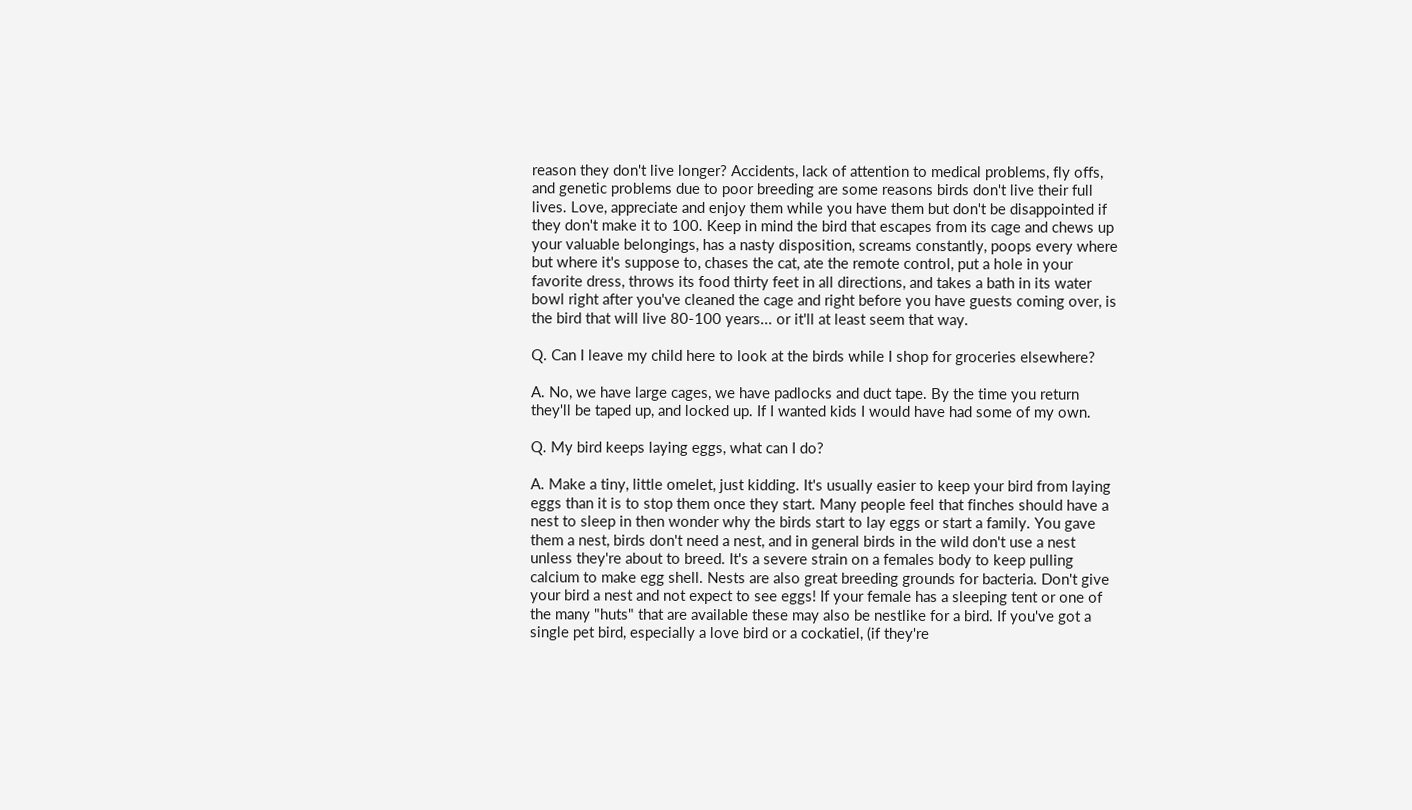reason they don't live longer? Accidents, lack of attention to medical problems, fly offs, and genetic problems due to poor breeding are some reasons birds don't live their full lives. Love, appreciate and enjoy them while you have them but don't be disappointed if they don't make it to 100. Keep in mind the bird that escapes from its cage and chews up your valuable belongings, has a nasty disposition, screams constantly, poops every where but where it's suppose to, chases the cat, ate the remote control, put a hole in your favorite dress, throws its food thirty feet in all directions, and takes a bath in its water bowl right after you've cleaned the cage and right before you have guests coming over, is the bird that will live 80-100 years... or it'll at least seem that way.

Q. Can I leave my child here to look at the birds while I shop for groceries elsewhere?

A. No, we have large cages, we have padlocks and duct tape. By the time you return they'll be taped up, and locked up. If I wanted kids I would have had some of my own.

Q. My bird keeps laying eggs, what can I do?

A. Make a tiny, little omelet, just kidding. It's usually easier to keep your bird from laying eggs than it is to stop them once they start. Many people feel that finches should have a nest to sleep in then wonder why the birds start to lay eggs or start a family. You gave them a nest, birds don't need a nest, and in general birds in the wild don't use a nest unless they're about to breed. It's a severe strain on a females body to keep pulling calcium to make egg shell. Nests are also great breeding grounds for bacteria. Don't give your bird a nest and not expect to see eggs! If your female has a sleeping tent or one of the many "huts" that are available these may also be nestlike for a bird. If you've got a single pet bird, especially a love bird or a cockatiel, (if they're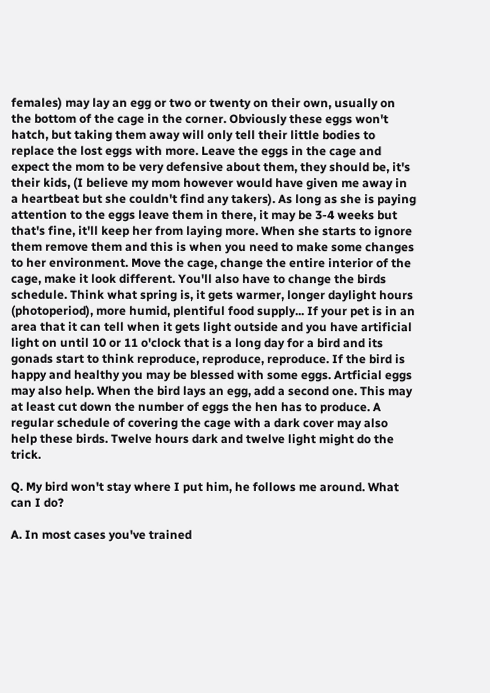females) may lay an egg or two or twenty on their own, usually on the bottom of the cage in the corner. Obviously these eggs won't hatch, but taking them away will only tell their little bodies to replace the lost eggs with more. Leave the eggs in the cage and expect the mom to be very defensive about them, they should be, it's their kids, (I believe my mom however would have given me away in a heartbeat but she couldn't find any takers). As long as she is paying attention to the eggs leave them in there, it may be 3-4 weeks but that's fine, it'll keep her from laying more. When she starts to ignore them remove them and this is when you need to make some changes to her environment. Move the cage, change the entire interior of the cage, make it look different. You'll also have to change the birds schedule. Think what spring is, it gets warmer, longer daylight hours (photoperiod), more humid, plentiful food supply... If your pet is in an area that it can tell when it gets light outside and you have artificial light on until 10 or 11 o'clock that is a long day for a bird and its gonads start to think reproduce, reproduce, reproduce. If the bird is happy and healthy you may be blessed with some eggs. Artficial eggs may also help. When the bird lays an egg, add a second one. This may at least cut down the number of eggs the hen has to produce. A regular schedule of covering the cage with a dark cover may also help these birds. Twelve hours dark and twelve light might do the trick.

Q. My bird won't stay where I put him, he follows me around. What can I do?

A. In most cases you've trained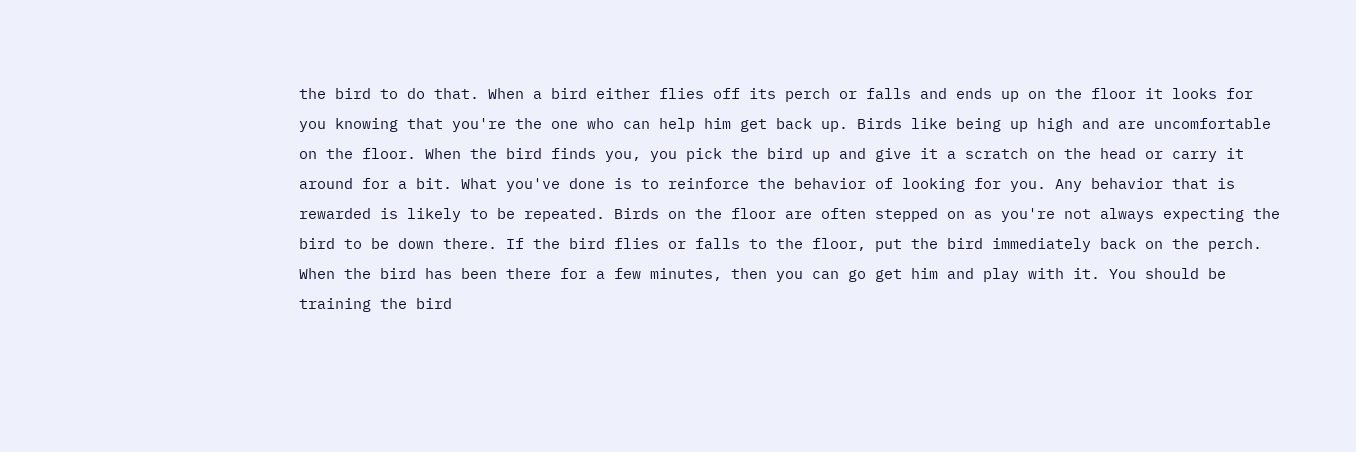the bird to do that. When a bird either flies off its perch or falls and ends up on the floor it looks for you knowing that you're the one who can help him get back up. Birds like being up high and are uncomfortable on the floor. When the bird finds you, you pick the bird up and give it a scratch on the head or carry it around for a bit. What you've done is to reinforce the behavior of looking for you. Any behavior that is rewarded is likely to be repeated. Birds on the floor are often stepped on as you're not always expecting the bird to be down there. If the bird flies or falls to the floor, put the bird immediately back on the perch. When the bird has been there for a few minutes, then you can go get him and play with it. You should be training the bird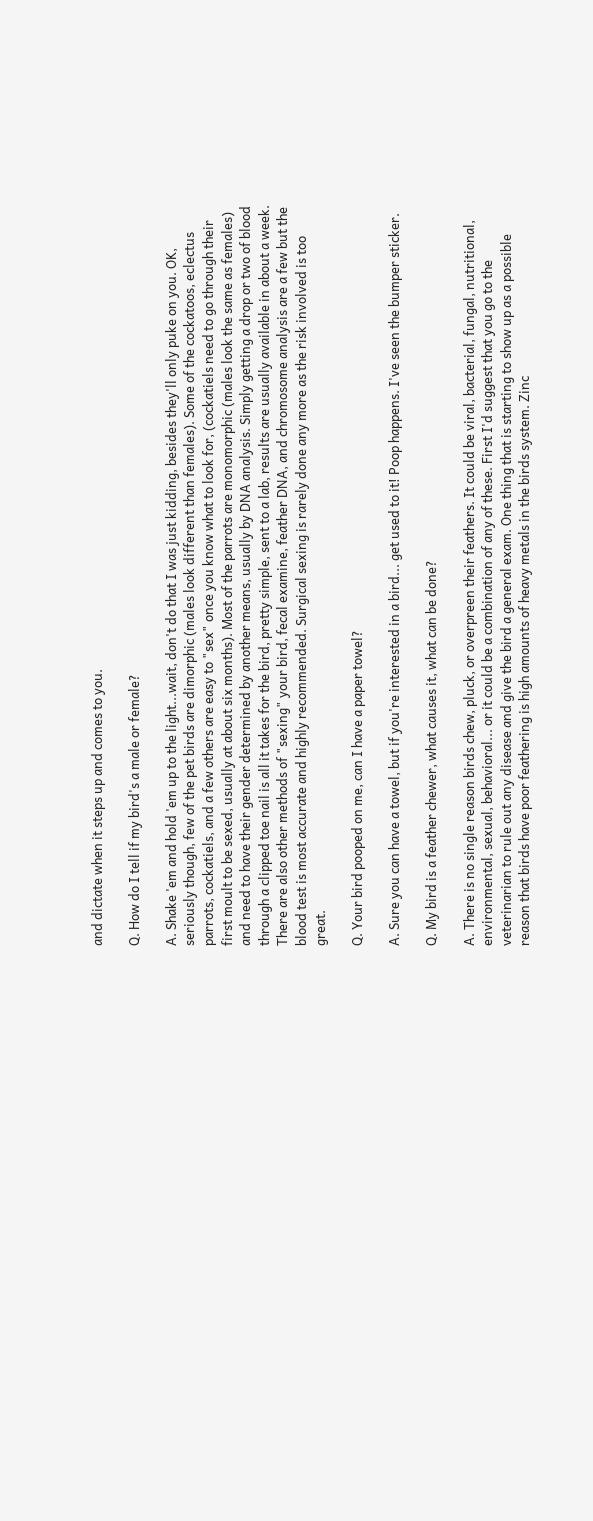and dictate when it steps up and comes to you.

Q. How do I tell if my bird's a male or female?

A. Shake 'em and hold 'em up to the light...wait, don't do that I was just kidding, besides they'll only puke on you. OK, seriously though, few of the pet birds are dimorphic (males look different than females). Some of the cockatoos, eclectus parrots, cockatiels, and a few others are easy to "sex" once you know what to look for, (cockatiels need to go through their first moult to be sexed, usually at about six months). Most of the parrots are monomorphic (males look the same as females) and need to have their gender determined by another means, usually by DNA analysis. Simply getting a drop or two of blood through a clipped toe nail is all it takes for the bird, pretty simple, sent to a lab, results are usually available in about a week. There are also other methods of "sexing" your bird, fecal examine, feather DNA, and chromosome analysis are a few but the blood test is most accurate and highly recommended. Surgical sexing is rarely done any more as the risk involved is too great.

Q. Your bird pooped on me, can I have a paper towel?

A. Sure you can have a towel, but if you're interested in a bird... get used to it! Poop happens. I've seen the bumper sticker.

Q. My bird is a feather chewer, what causes it, what can be done?

A. There is no single reason birds chew, pluck, or overpreen their feathers. It could be viral, bacterial, fungal, nutritional, environmental, sexual, behavioral... or it could be a combination of any of these. First I'd suggest that you go to the veterinarian to rule out any disease and give the bird a general exam. One thing that is starting to show up as a possible reason that birds have poor feathering is high amounts of heavy metals in the birds system. Zinc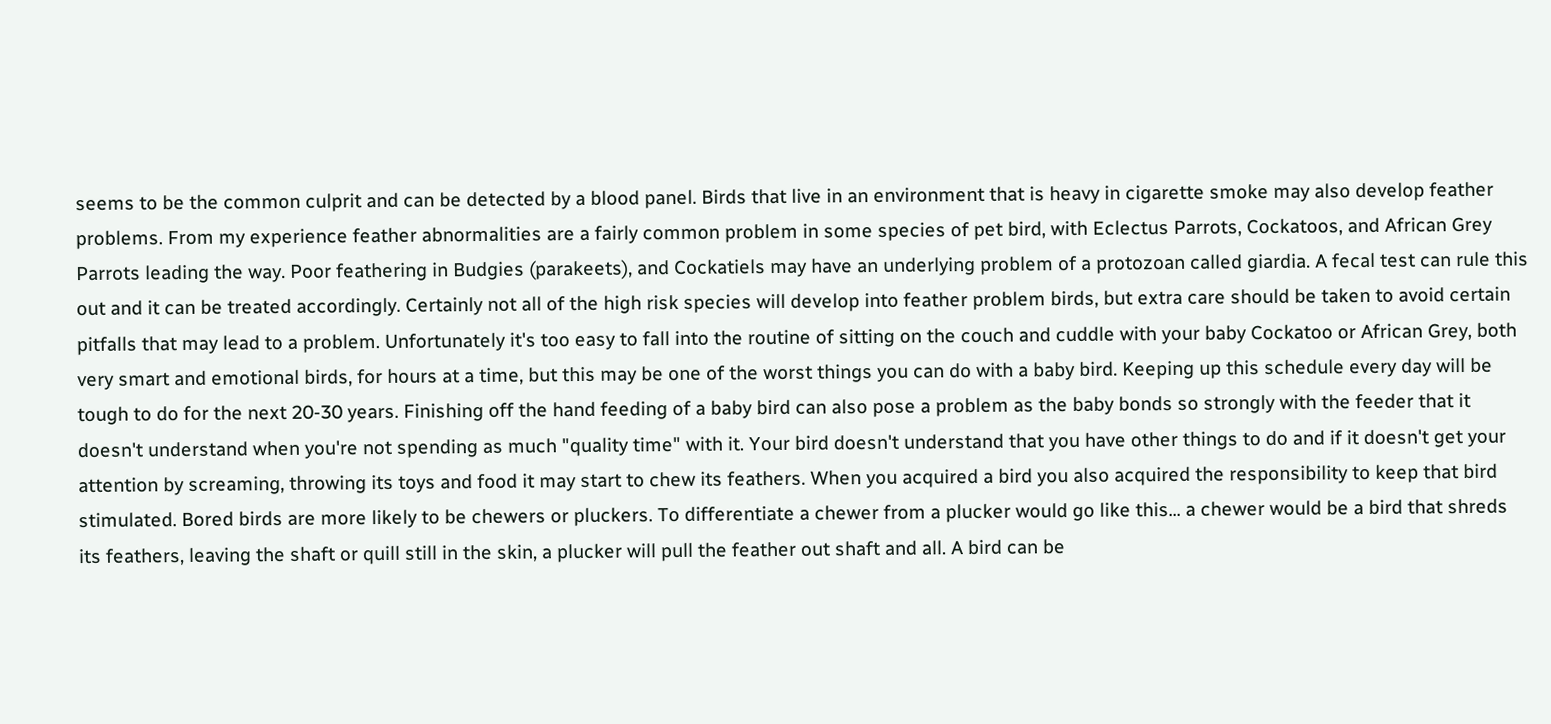seems to be the common culprit and can be detected by a blood panel. Birds that live in an environment that is heavy in cigarette smoke may also develop feather problems. From my experience feather abnormalities are a fairly common problem in some species of pet bird, with Eclectus Parrots, Cockatoos, and African Grey Parrots leading the way. Poor feathering in Budgies (parakeets), and Cockatiels may have an underlying problem of a protozoan called giardia. A fecal test can rule this out and it can be treated accordingly. Certainly not all of the high risk species will develop into feather problem birds, but extra care should be taken to avoid certain pitfalls that may lead to a problem. Unfortunately it's too easy to fall into the routine of sitting on the couch and cuddle with your baby Cockatoo or African Grey, both very smart and emotional birds, for hours at a time, but this may be one of the worst things you can do with a baby bird. Keeping up this schedule every day will be tough to do for the next 20-30 years. Finishing off the hand feeding of a baby bird can also pose a problem as the baby bonds so strongly with the feeder that it doesn't understand when you're not spending as much "quality time" with it. Your bird doesn't understand that you have other things to do and if it doesn't get your attention by screaming, throwing its toys and food it may start to chew its feathers. When you acquired a bird you also acquired the responsibility to keep that bird stimulated. Bored birds are more likely to be chewers or pluckers. To differentiate a chewer from a plucker would go like this... a chewer would be a bird that shreds its feathers, leaving the shaft or quill still in the skin, a plucker will pull the feather out shaft and all. A bird can be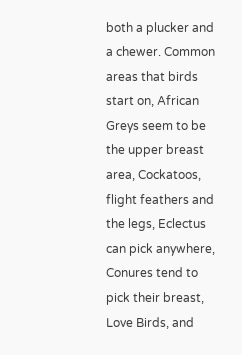both a plucker and a chewer. Common areas that birds start on, African Greys seem to be the upper breast area, Cockatoos, flight feathers and the legs, Eclectus can pick anywhere, Conures tend to pick their breast, Love Birds, and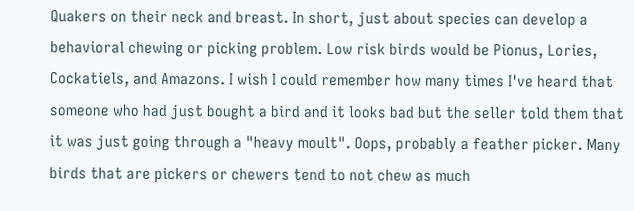Quakers on their neck and breast. In short, just about species can develop a behavioral chewing or picking problem. Low risk birds would be Pionus, Lories, Cockatiels, and Amazons. I wish I could remember how many times I've heard that someone who had just bought a bird and it looks bad but the seller told them that it was just going through a "heavy moult". Oops, probably a feather picker. Many birds that are pickers or chewers tend to not chew as much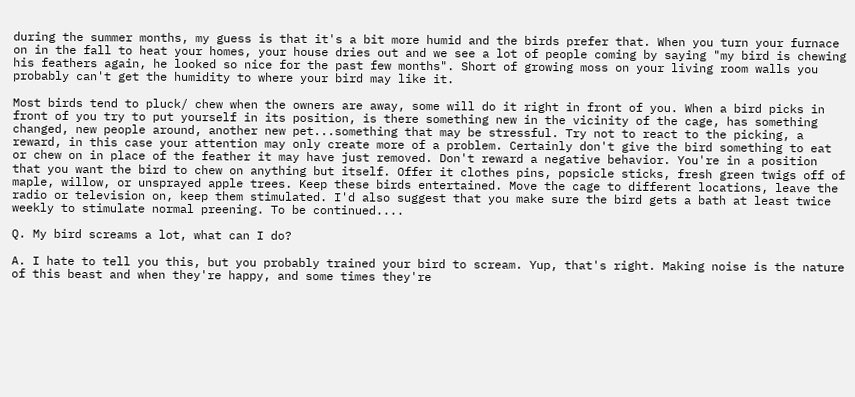during the summer months, my guess is that it's a bit more humid and the birds prefer that. When you turn your furnace on in the fall to heat your homes, your house dries out and we see a lot of people coming by saying "my bird is chewing his feathers again, he looked so nice for the past few months". Short of growing moss on your living room walls you probably can't get the humidity to where your bird may like it.

Most birds tend to pluck/ chew when the owners are away, some will do it right in front of you. When a bird picks in front of you try to put yourself in its position, is there something new in the vicinity of the cage, has something changed, new people around, another new pet...something that may be stressful. Try not to react to the picking, a reward, in this case your attention may only create more of a problem. Certainly don't give the bird something to eat or chew on in place of the feather it may have just removed. Don't reward a negative behavior. You're in a position that you want the bird to chew on anything but itself. Offer it clothes pins, popsicle sticks, fresh green twigs off of maple, willow, or unsprayed apple trees. Keep these birds entertained. Move the cage to different locations, leave the radio or television on, keep them stimulated. I'd also suggest that you make sure the bird gets a bath at least twice weekly to stimulate normal preening. To be continued....

Q. My bird screams a lot, what can I do?

A. I hate to tell you this, but you probably trained your bird to scream. Yup, that's right. Making noise is the nature of this beast and when they're happy, and some times they're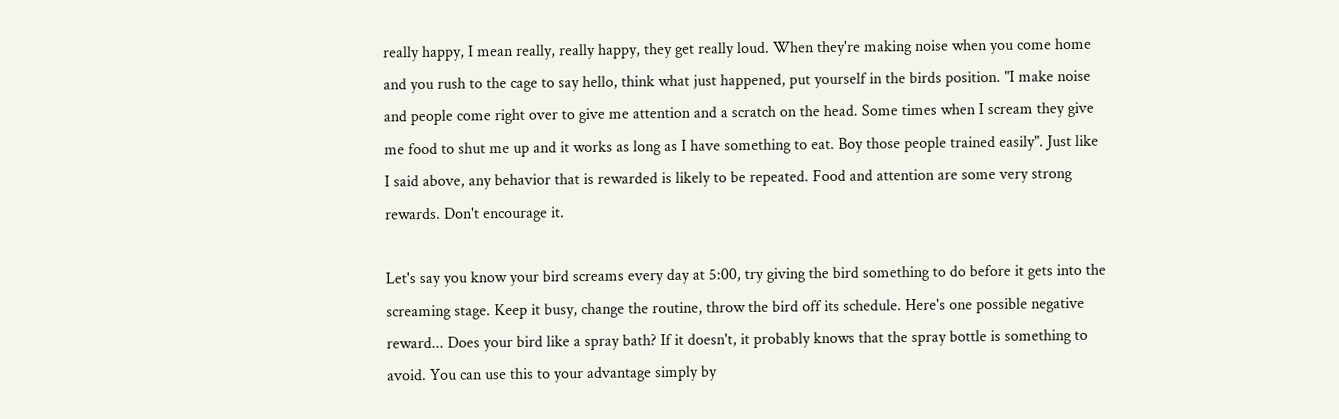really happy, I mean really, really happy, they get really loud. When they're making noise when you come home and you rush to the cage to say hello, think what just happened, put yourself in the birds position. "I make noise and people come right over to give me attention and a scratch on the head. Some times when I scream they give me food to shut me up and it works as long as I have something to eat. Boy those people trained easily". Just like I said above, any behavior that is rewarded is likely to be repeated. Food and attention are some very strong rewards. Don't encourage it.

Let's say you know your bird screams every day at 5:00, try giving the bird something to do before it gets into the screaming stage. Keep it busy, change the routine, throw the bird off its schedule. Here's one possible negative reward... Does your bird like a spray bath? If it doesn't, it probably knows that the spray bottle is something to avoid. You can use this to your advantage simply by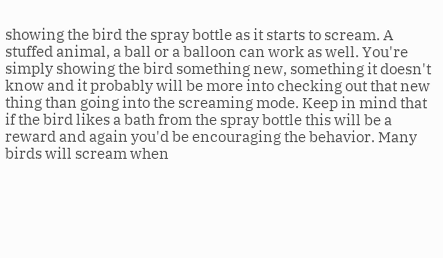showing the bird the spray bottle as it starts to scream. A stuffed animal, a ball or a balloon can work as well. You're simply showing the bird something new, something it doesn't know and it probably will be more into checking out that new thing than going into the screaming mode. Keep in mind that if the bird likes a bath from the spray bottle this will be a reward and again you'd be encouraging the behavior. Many birds will scream when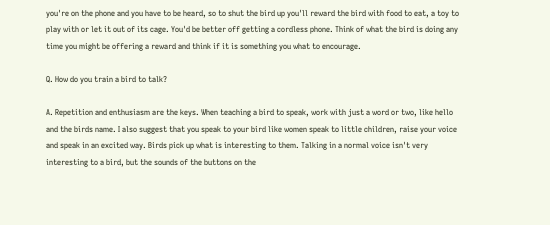you're on the phone and you have to be heard, so to shut the bird up you'll reward the bird with food to eat, a toy to play with or let it out of its cage. You'd be better off getting a cordless phone. Think of what the bird is doing any time you might be offering a reward and think if it is something you what to encourage.

Q. How do you train a bird to talk?

A. Repetition and enthusiasm are the keys. When teaching a bird to speak, work with just a word or two, like hello and the birds name. I also suggest that you speak to your bird like women speak to little children, raise your voice and speak in an excited way. Birds pick up what is interesting to them. Talking in a normal voice isn't very interesting to a bird, but the sounds of the buttons on the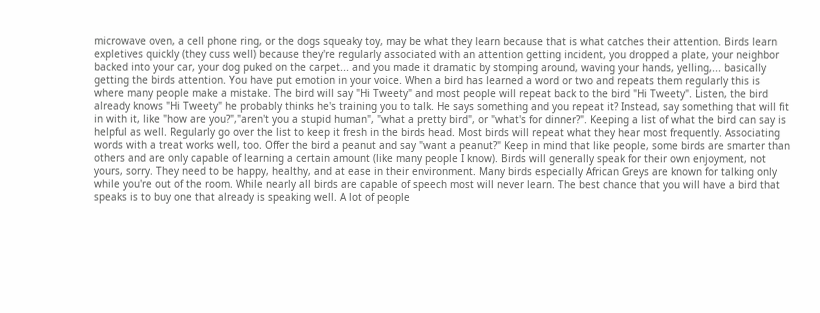microwave oven, a cell phone ring, or the dogs squeaky toy, may be what they learn because that is what catches their attention. Birds learn expletives quickly (they cuss well) because they're regularly associated with an attention getting incident, you dropped a plate, your neighbor backed into your car, your dog puked on the carpet... and you made it dramatic by stomping around, waving your hands, yelling,... basically getting the birds attention. You have put emotion in your voice. When a bird has learned a word or two and repeats them regularly this is where many people make a mistake. The bird will say "Hi Tweety" and most people will repeat back to the bird "Hi Tweety". Listen, the bird already knows "Hi Tweety" he probably thinks he's training you to talk. He says something and you repeat it? Instead, say something that will fit in with it, like "how are you?","aren't you a stupid human", "what a pretty bird", or "what's for dinner?". Keeping a list of what the bird can say is helpful as well. Regularly go over the list to keep it fresh in the birds head. Most birds will repeat what they hear most frequently. Associating words with a treat works well, too. Offer the bird a peanut and say "want a peanut?" Keep in mind that like people, some birds are smarter than others and are only capable of learning a certain amount (like many people I know). Birds will generally speak for their own enjoyment, not yours, sorry. They need to be happy, healthy, and at ease in their environment. Many birds especially African Greys are known for talking only while you're out of the room. While nearly all birds are capable of speech most will never learn. The best chance that you will have a bird that speaks is to buy one that already is speaking well. A lot of people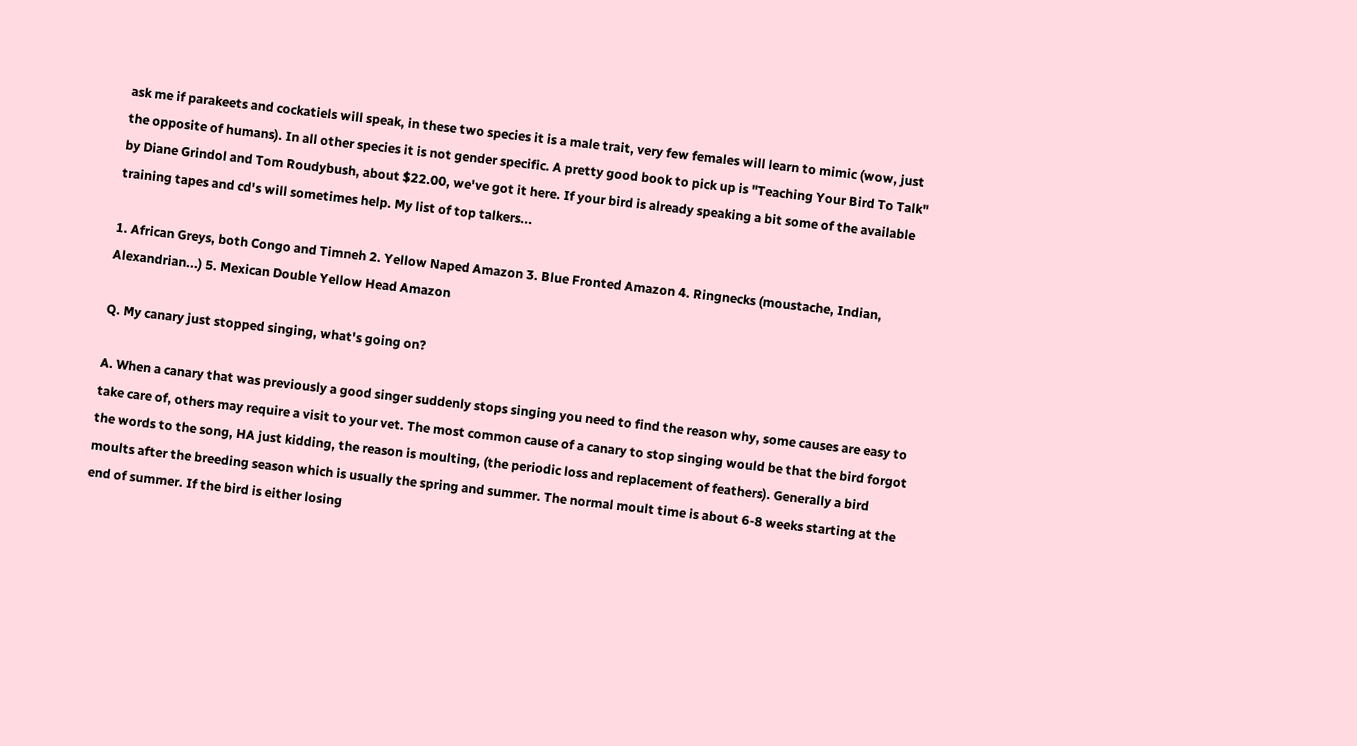ask me if parakeets and cockatiels will speak, in these two species it is a male trait, very few females will learn to mimic (wow, just the opposite of humans). In all other species it is not gender specific. A pretty good book to pick up is "Teaching Your Bird To Talk" by Diane Grindol and Tom Roudybush, about $22.00, we've got it here. If your bird is already speaking a bit some of the available training tapes and cd's will sometimes help. My list of top talkers...

1. African Greys, both Congo and Timneh 2. Yellow Naped Amazon 3. Blue Fronted Amazon 4. Ringnecks (moustache, Indian, Alexandrian...) 5. Mexican Double Yellow Head Amazon

Q. My canary just stopped singing, what's going on?

A. When a canary that was previously a good singer suddenly stops singing you need to find the reason why, some causes are easy to take care of, others may require a visit to your vet. The most common cause of a canary to stop singing would be that the bird forgot the words to the song, HA just kidding, the reason is moulting, (the periodic loss and replacement of feathers). Generally a bird moults after the breeding season which is usually the spring and summer. The normal moult time is about 6-8 weeks starting at the end of summer. If the bird is either losing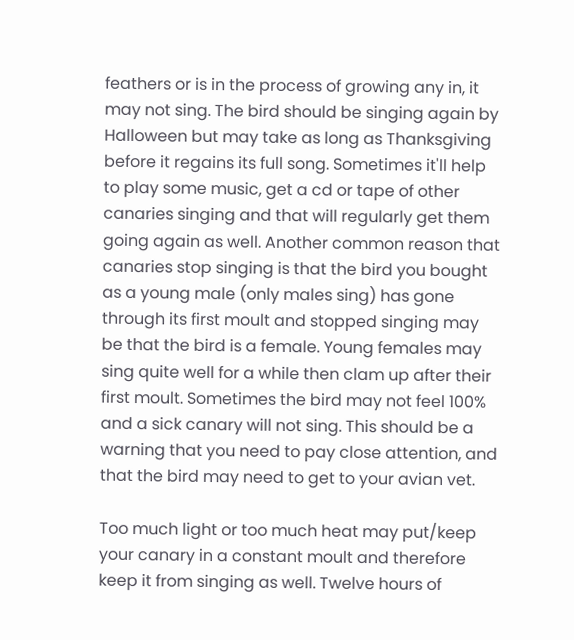feathers or is in the process of growing any in, it may not sing. The bird should be singing again by Halloween but may take as long as Thanksgiving before it regains its full song. Sometimes it'll help to play some music, get a cd or tape of other canaries singing and that will regularly get them going again as well. Another common reason that canaries stop singing is that the bird you bought as a young male (only males sing) has gone through its first moult and stopped singing may be that the bird is a female. Young females may sing quite well for a while then clam up after their first moult. Sometimes the bird may not feel 100% and a sick canary will not sing. This should be a warning that you need to pay close attention, and that the bird may need to get to your avian vet.

Too much light or too much heat may put/keep your canary in a constant moult and therefore keep it from singing as well. Twelve hours of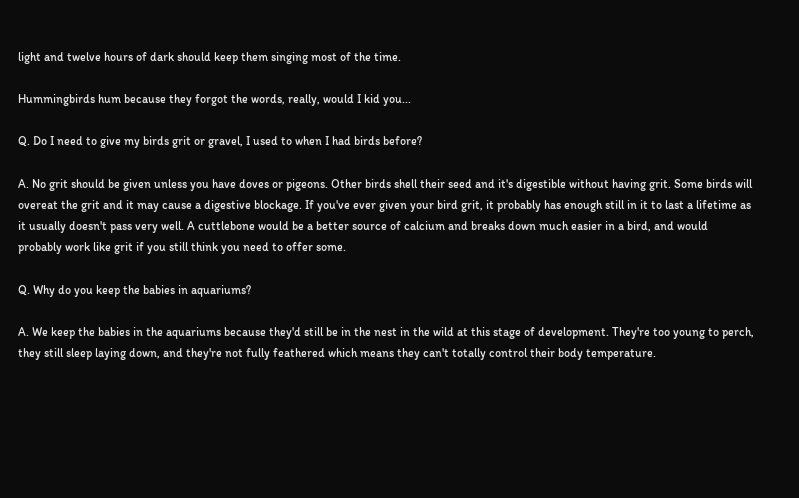light and twelve hours of dark should keep them singing most of the time.

Hummingbirds hum because they forgot the words, really, would I kid you...

Q. Do I need to give my birds grit or gravel, I used to when I had birds before?

A. No grit should be given unless you have doves or pigeons. Other birds shell their seed and it's digestible without having grit. Some birds will overeat the grit and it may cause a digestive blockage. If you've ever given your bird grit, it probably has enough still in it to last a lifetime as it usually doesn't pass very well. A cuttlebone would be a better source of calcium and breaks down much easier in a bird, and would probably work like grit if you still think you need to offer some.

Q. Why do you keep the babies in aquariums?

A. We keep the babies in the aquariums because they'd still be in the nest in the wild at this stage of development. They're too young to perch, they still sleep laying down, and they're not fully feathered which means they can't totally control their body temperature.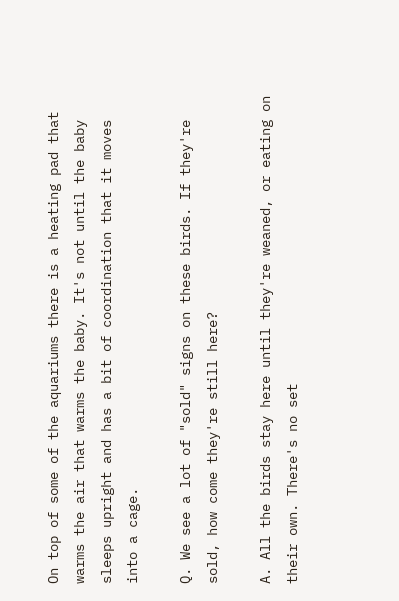On top of some of the aquariums there is a heating pad that warms the air that warms the baby. It's not until the baby sleeps upright and has a bit of coordination that it moves into a cage.

Q. We see a lot of "sold" signs on these birds. If they're sold, how come they're still here?

A. All the birds stay here until they're weaned, or eating on their own. There's no set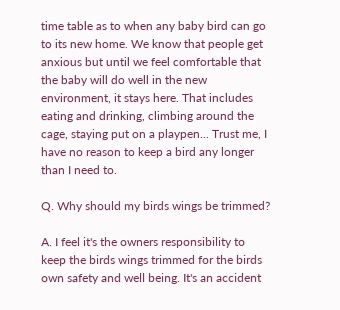time table as to when any baby bird can go to its new home. We know that people get anxious but until we feel comfortable that the baby will do well in the new environment, it stays here. That includes eating and drinking, climbing around the cage, staying put on a playpen... Trust me, I have no reason to keep a bird any longer than I need to.

Q. Why should my birds wings be trimmed?

A. I feel it's the owners responsibility to keep the birds wings trimmed for the birds own safety and well being. It's an accident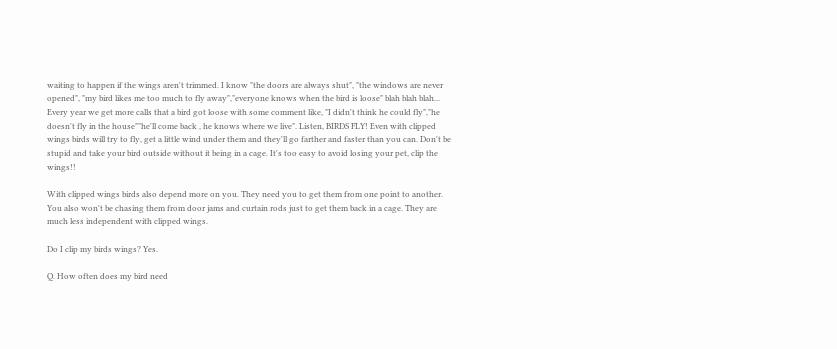waiting to happen if the wings aren't trimmed. I know "the doors are always shut", "the windows are never opened", "my bird likes me too much to fly away","everyone knows when the bird is loose" blah blah blah... Every year we get more calls that a bird got loose with some comment like, "I didn't think he could fly","he doesn't fly in the house""he'll come back , he knows where we live". Listen, BIRDS FLY! Even with clipped wings birds will try to fly, get a little wind under them and they'll go farther and faster than you can. Don't be stupid and take your bird outside without it being in a cage. It's too easy to avoid losing your pet, clip the wings!!

With clipped wings birds also depend more on you. They need you to get them from one point to another. You also won't be chasing them from door jams and curtain rods just to get them back in a cage. They are much less independent with clipped wings.

Do I clip my birds wings? Yes.

Q. How often does my bird need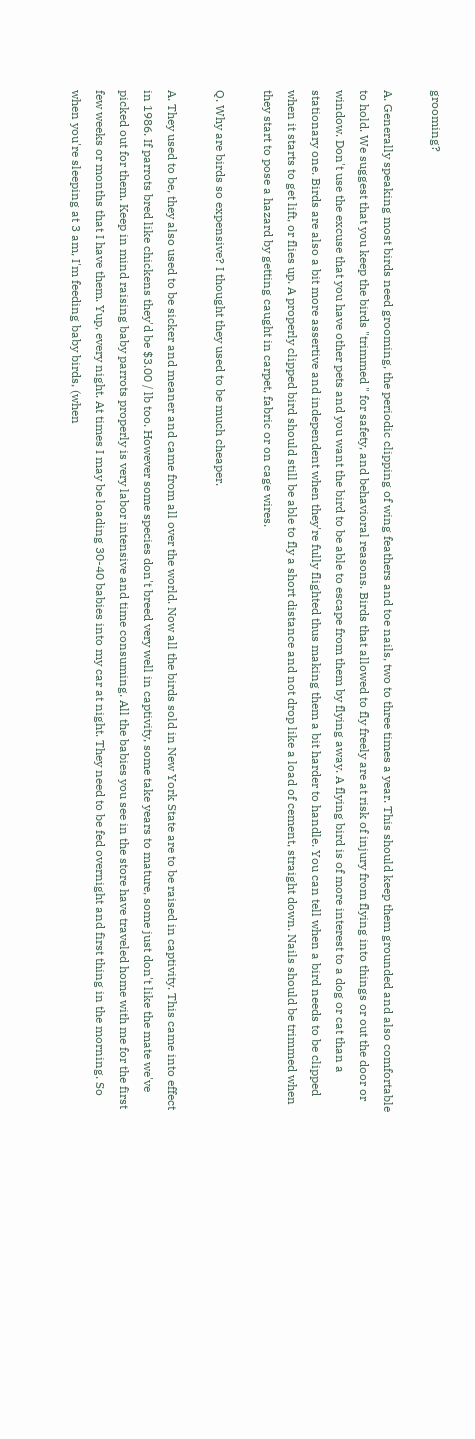grooming?

A. Generally speaking most birds need grooming, the periodic clipping of wing feathers and toe nails, two to three times a year. This should keep them grounded and also comfortable to hold. We suggest that you keep the birds "trimmed " for safety, and behavioral reasons. Birds that allowed to fly freely are at risk of injury from flying into things or out the door or window. Don't use the excuse that you have other pets and you want the bird to be able to escape from them by flying away. A flying bird is of more interest to a dog or cat than a stationary one. Birds are also a bit more assertive and independent when they're fully flighted thus making them a bit harder to handle. You can tell when a bird needs to be clipped when it starts to get lift, or flies up. A properly clipped bird should still be able to fly a short distance and not drop like a load of cement, straight down. Nails should be trimmed when they start to pose a hazard by getting caught in carpet, fabric or on cage wires.

Q. Why are birds so expensive? I thought they used to be much cheaper.

A. They used to be, they also used to be sicker and meaner and came from all over the world. Now all the birds sold in New York State are to be raised in captivity. This came into effect in 1986. If parrots bred like chickens they'd be $3.00 / lb too. However some species don't breed very well in captivity, some take years to mature, some just don't like the mate we've picked out for them. Keep in mind raising baby parrots properly is very labor intensive and time consuming. All the babies you see in the store have traveled home with me for the first few weeks or months that I have them. Yup, every night. At times I may be loading 30-40 babies into my car at night. They need to be fed overnight and first thing in the morning. So when you're sleeping at 3 am, I'm feeding baby birds, (when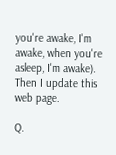you're awake, I'm awake, when you're asleep, I'm awake). Then I update this web page.

Q.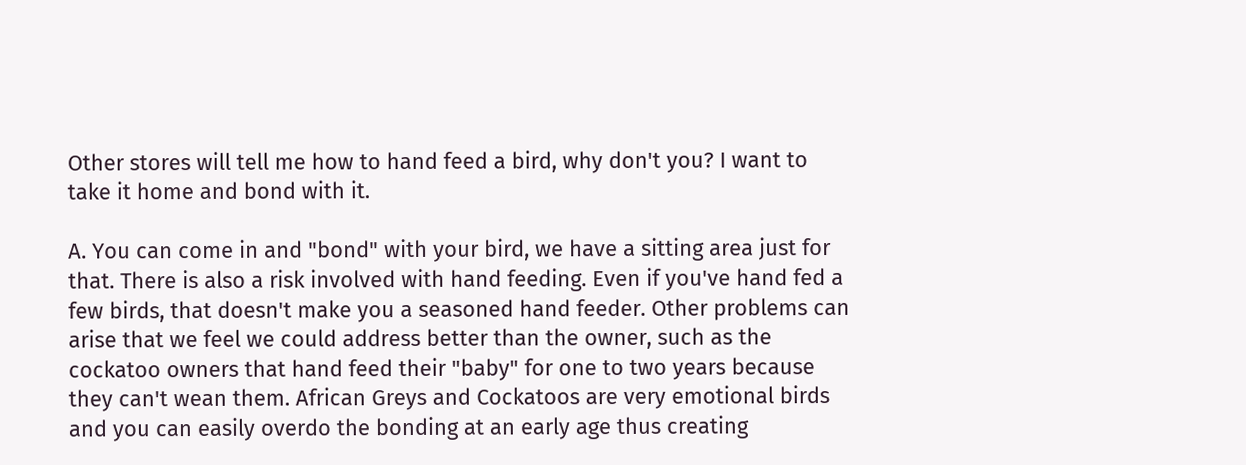Other stores will tell me how to hand feed a bird, why don't you? I want to take it home and bond with it.

A. You can come in and "bond" with your bird, we have a sitting area just for that. There is also a risk involved with hand feeding. Even if you've hand fed a few birds, that doesn't make you a seasoned hand feeder. Other problems can arise that we feel we could address better than the owner, such as the cockatoo owners that hand feed their "baby" for one to two years because they can't wean them. African Greys and Cockatoos are very emotional birds and you can easily overdo the bonding at an early age thus creating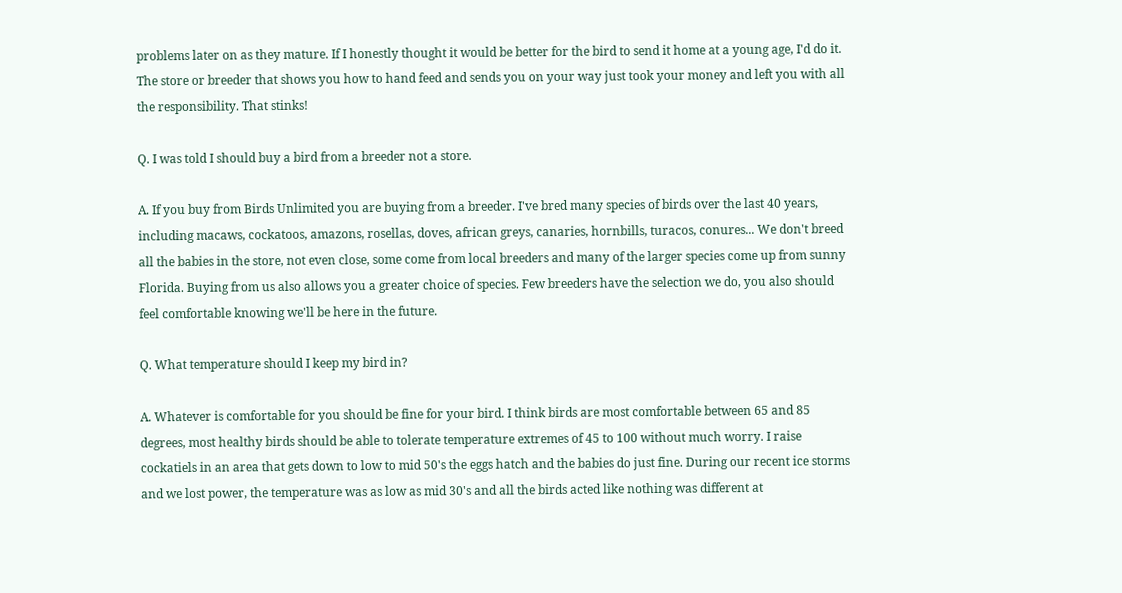problems later on as they mature. If I honestly thought it would be better for the bird to send it home at a young age, I'd do it. The store or breeder that shows you how to hand feed and sends you on your way just took your money and left you with all the responsibility. That stinks!

Q. I was told I should buy a bird from a breeder not a store.

A. If you buy from Birds Unlimited you are buying from a breeder. I've bred many species of birds over the last 40 years, including macaws, cockatoos, amazons, rosellas, doves, african greys, canaries, hornbills, turacos, conures... We don't breed all the babies in the store, not even close, some come from local breeders and many of the larger species come up from sunny Florida. Buying from us also allows you a greater choice of species. Few breeders have the selection we do, you also should feel comfortable knowing we'll be here in the future.

Q. What temperature should I keep my bird in?

A. Whatever is comfortable for you should be fine for your bird. I think birds are most comfortable between 65 and 85 degrees, most healthy birds should be able to tolerate temperature extremes of 45 to 100 without much worry. I raise cockatiels in an area that gets down to low to mid 50's the eggs hatch and the babies do just fine. During our recent ice storms and we lost power, the temperature was as low as mid 30's and all the birds acted like nothing was different at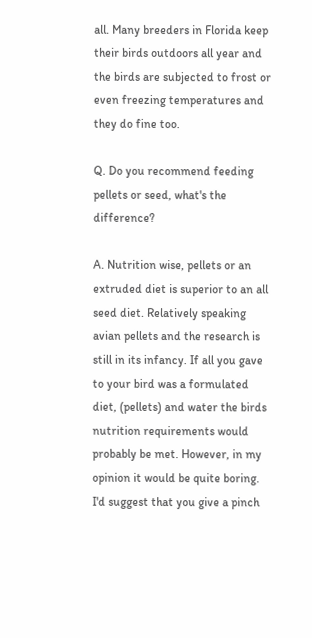all. Many breeders in Florida keep their birds outdoors all year and the birds are subjected to frost or even freezing temperatures and they do fine too.

Q. Do you recommend feeding pellets or seed, what's the difference?

A. Nutrition wise, pellets or an extruded diet is superior to an all seed diet. Relatively speaking avian pellets and the research is still in its infancy. If all you gave to your bird was a formulated diet, (pellets) and water the birds nutrition requirements would probably be met. However, in my opinion it would be quite boring. I'd suggest that you give a pinch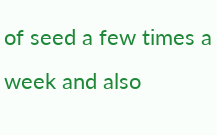of seed a few times a week and also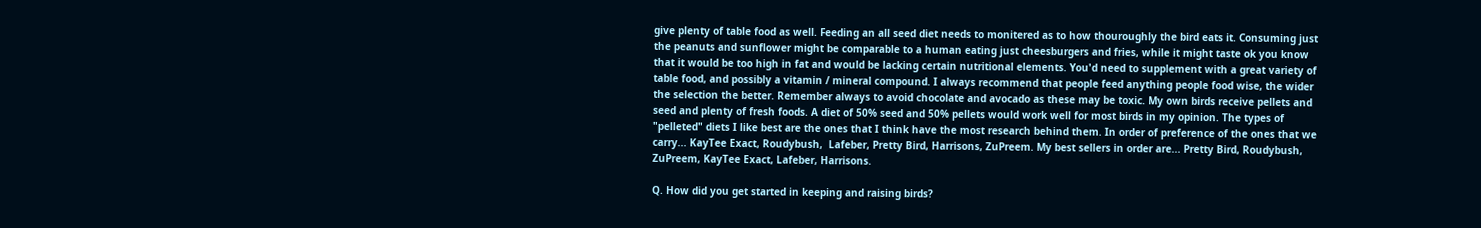give plenty of table food as well. Feeding an all seed diet needs to monitered as to how thouroughly the bird eats it. Consuming just the peanuts and sunflower might be comparable to a human eating just cheesburgers and fries, while it might taste ok you know that it would be too high in fat and would be lacking certain nutritional elements. You'd need to supplement with a great variety of table food, and possibly a vitamin / mineral compound. I always recommend that people feed anything people food wise, the wider the selection the better. Remember always to avoid chocolate and avocado as these may be toxic. My own birds receive pellets and seed and plenty of fresh foods. A diet of 50% seed and 50% pellets would work well for most birds in my opinion. The types of "pelleted" diets I like best are the ones that I think have the most research behind them. In order of preference of the ones that we carry... KayTee Exact, Roudybush,  Lafeber, Pretty Bird, Harrisons, ZuPreem. My best sellers in order are... Pretty Bird, Roudybush, ZuPreem, KayTee Exact, Lafeber, Harrisons.

Q. How did you get started in keeping and raising birds?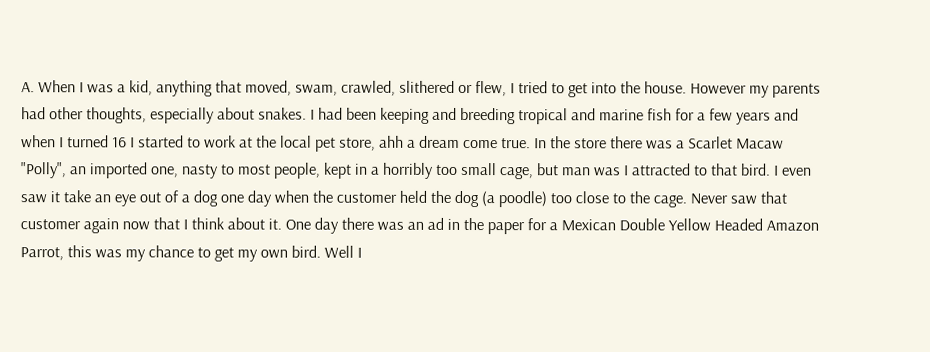A. When I was a kid, anything that moved, swam, crawled, slithered or flew, I tried to get into the house. However my parents had other thoughts, especially about snakes. I had been keeping and breeding tropical and marine fish for a few years and when I turned 16 I started to work at the local pet store, ahh a dream come true. In the store there was a Scarlet Macaw "Polly", an imported one, nasty to most people, kept in a horribly too small cage, but man was I attracted to that bird. I even saw it take an eye out of a dog one day when the customer held the dog (a poodle) too close to the cage. Never saw that customer again now that I think about it. One day there was an ad in the paper for a Mexican Double Yellow Headed Amazon Parrot, this was my chance to get my own bird. Well I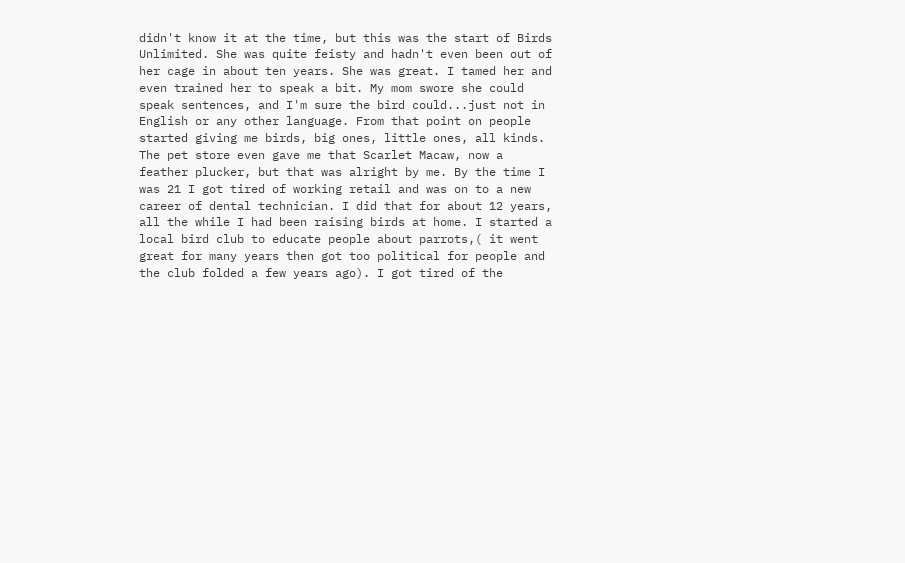didn't know it at the time, but this was the start of Birds Unlimited. She was quite feisty and hadn't even been out of her cage in about ten years. She was great. I tamed her and even trained her to speak a bit. My mom swore she could speak sentences, and I'm sure the bird could...just not in English or any other language. From that point on people started giving me birds, big ones, little ones, all kinds. The pet store even gave me that Scarlet Macaw, now a feather plucker, but that was alright by me. By the time I was 21 I got tired of working retail and was on to a new career of dental technician. I did that for about 12 years, all the while I had been raising birds at home. I started a local bird club to educate people about parrots,( it went great for many years then got too political for people and the club folded a few years ago). I got tired of the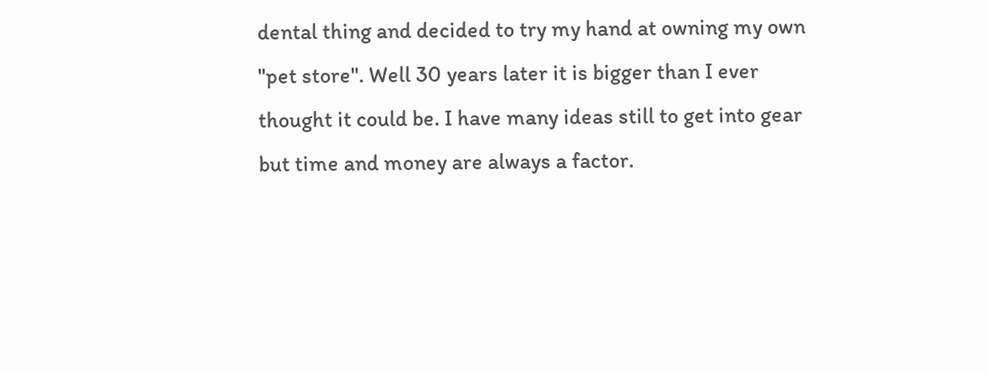dental thing and decided to try my hand at owning my own "pet store". Well 30 years later it is bigger than I ever thought it could be. I have many ideas still to get into gear but time and money are always a factor.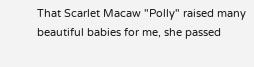That Scarlet Macaw "Polly" raised many beautiful babies for me, she passed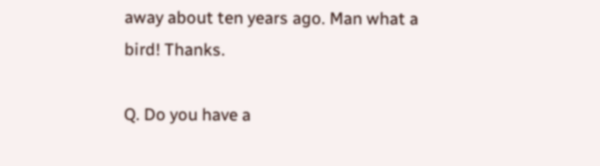away about ten years ago. Man what a bird! Thanks.

Q. Do you have a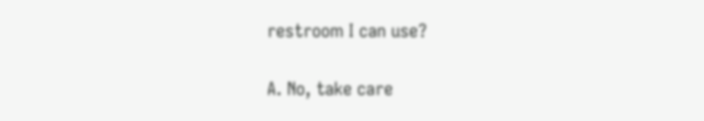restroom I can use?

A. No, take care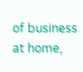of business at home,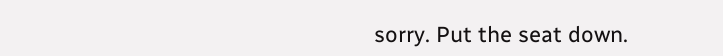sorry. Put the seat down.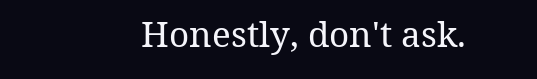Honestly, don't ask.